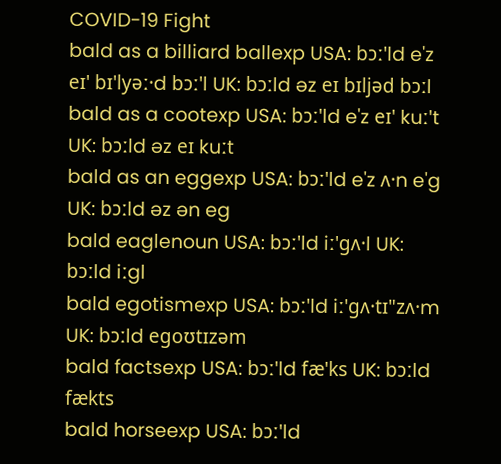COVID-19 Fight
bald as a billiard ballexp USA: bɔː'ld e'z eɪ' bɪ'lyəː·d bɔː'l UK: bɔːld əz eɪ bɪljəd bɔːl
bald as a cootexp USA: bɔː'ld e'z eɪ' kuː't UK: bɔːld əz eɪ kuːt
bald as an eggexp USA: bɔː'ld e'z ʌ·n e'g UK: bɔːld əz ən eg
bald eaglenoun USA: bɔː'ld iː'gʌ·l UK: bɔːld iːgl
bald egotismexp USA: bɔː'ld iː'gʌ·tɪ"zʌ·m UK: bɔːld egoʊtɪzəm
bald factsexp USA: bɔː'ld fæ'ks UK: bɔːld fækts
bald horseexp USA: bɔː'ld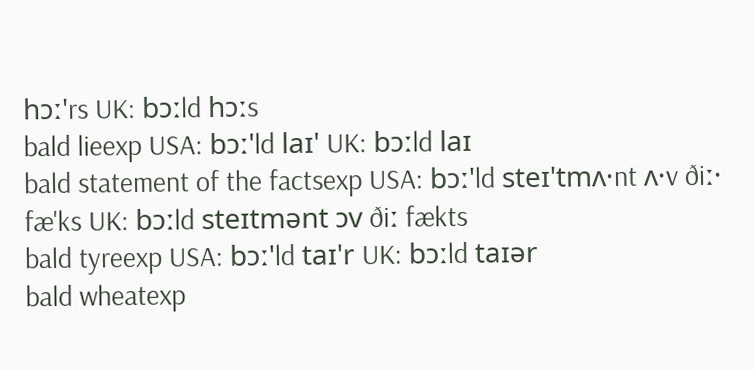hɔː'rs UK: bɔːld hɔːs
bald lieexp USA: bɔː'ld laɪ' UK: bɔːld laɪ
bald statement of the factsexp USA: bɔː'ld steɪ'tmʌ·nt ʌ·v ðiː· fæ'ks UK: bɔːld steɪtmənt ɔv ðiː fækts
bald tyreexp USA: bɔː'ld taɪ'r UK: bɔːld taɪər
bald wheatexp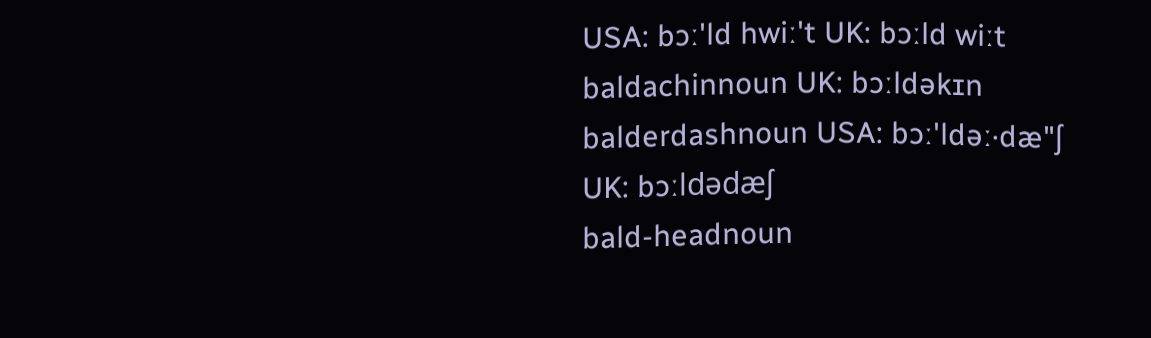USA: bɔː'ld hwiː't UK: bɔːld wiːt
baldachinnoun UK: bɔːldəkɪn
balderdashnoun USA: bɔː'ldəː·dæ"ʃ UK: bɔːldədæʃ
bald-headnoun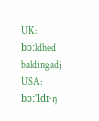UK: bɔːldhed
baldingadj USA: bɔː'ldɪ·ŋ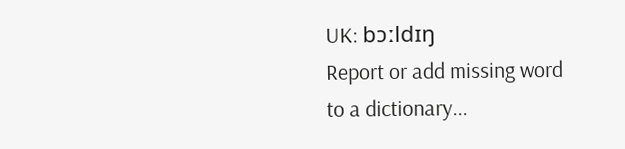UK: bɔːldɪŋ
Report or add missing word to a dictionary...